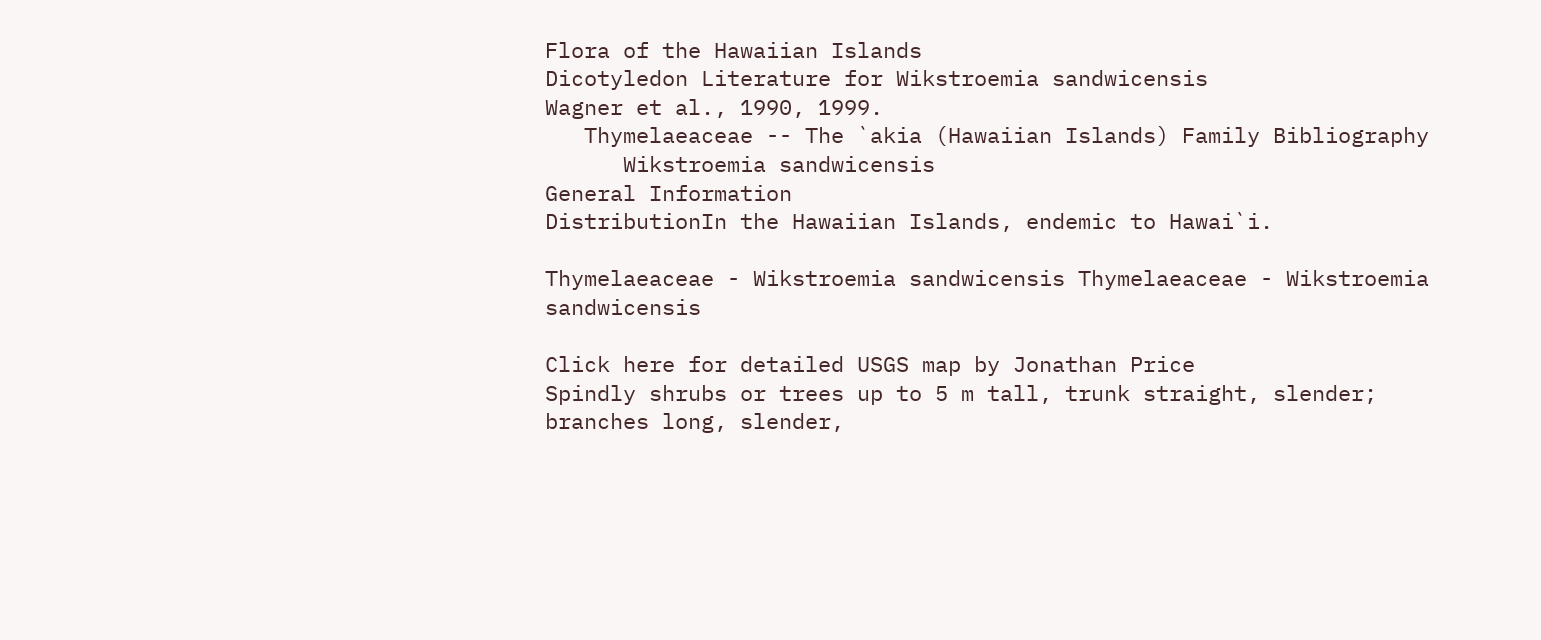Flora of the Hawaiian Islands
Dicotyledon Literature for Wikstroemia sandwicensis
Wagner et al., 1990, 1999.
   Thymelaeaceae -- The `akia (Hawaiian Islands) Family Bibliography
      Wikstroemia sandwicensis
General Information
DistributionIn the Hawaiian Islands, endemic to Hawai`i.

Thymelaeaceae - Wikstroemia sandwicensis Thymelaeaceae - Wikstroemia sandwicensis

Click here for detailed USGS map by Jonathan Price
Spindly shrubs or trees up to 5 m tall, trunk straight, slender; branches long, slender,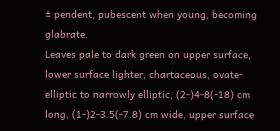± pendent, pubescent when young, becoming glabrate.
Leaves pale to dark green on upper surface, lower surface lighter, chartaceous, ovate-elliptic to narrowly elliptic, (2-)4-8(-18) cm long, (1-)2-3.5(-7.8) cm wide, upper surface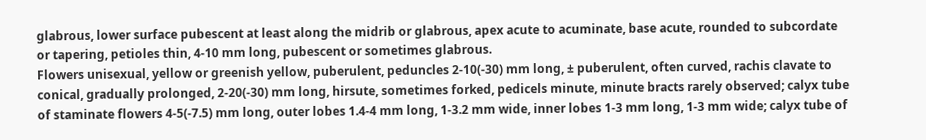glabrous, lower surface pubescent at least along the midrib or glabrous, apex acute to acuminate, base acute, rounded to subcordate or tapering, petioles thin, 4-10 mm long, pubescent or sometimes glabrous.
Flowers unisexual, yellow or greenish yellow, puberulent, peduncles 2-10(-30) mm long, ± puberulent, often curved, rachis clavate to conical, gradually prolonged, 2-20(-30) mm long, hirsute, sometimes forked, pedicels minute, minute bracts rarely observed; calyx tube of staminate flowers 4-5(-7.5) mm long, outer lobes 1.4-4 mm long, 1-3.2 mm wide, inner lobes 1-3 mm long, 1-3 mm wide; calyx tube of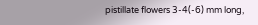pistillate flowers 3-4(-6) mm long,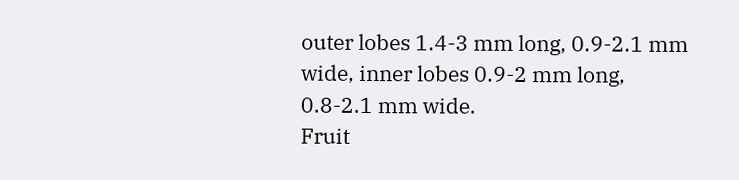outer lobes 1.4-3 mm long, 0.9-2.1 mm wide, inner lobes 0.9-2 mm long, 0.8-2.1 mm wide.
Fruit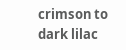crimson to dark lilac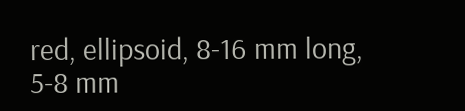red, ellipsoid, 8-16 mm long, 5-8 mm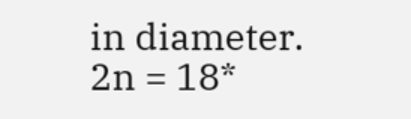in diameter.
2n = 18*